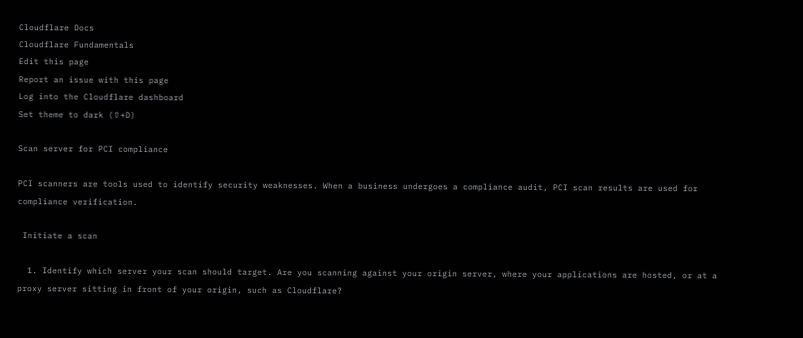Cloudflare Docs
Cloudflare Fundamentals
Edit this page
Report an issue with this page
Log into the Cloudflare dashboard
Set theme to dark (⇧+D)

Scan server for PCI compliance

PCI scanners are tools used to identify security weaknesses. When a business undergoes a compliance audit, PCI scan results are used for compliance verification.

 Initiate a scan

  1. Identify which server your scan should target. Are you scanning against your origin server, where your applications are hosted, or at a proxy server sitting in front of your origin, such as Cloudflare?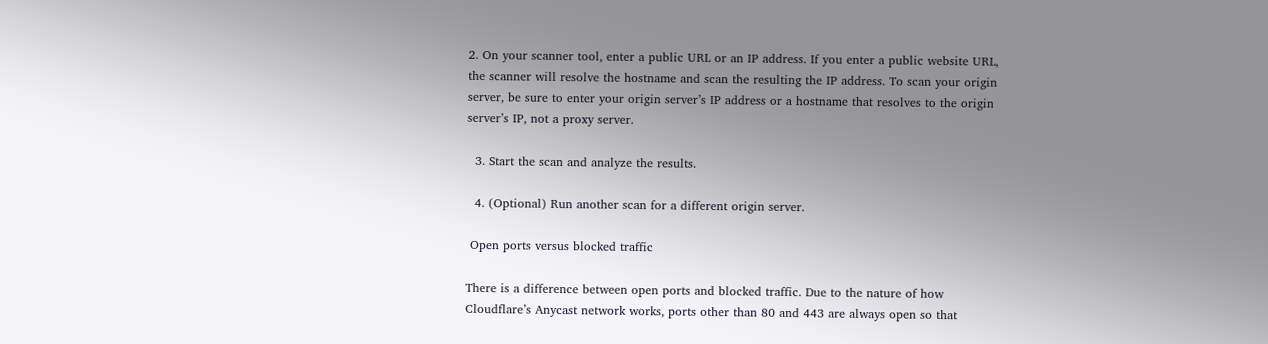2. On your scanner tool, enter a public URL or an IP address. If you enter a public website URL, the scanner will resolve the hostname and scan the resulting the IP address. To scan your origin server, be sure to enter your origin server’s IP address or a hostname that resolves to the origin server’s IP, not a proxy server.

  3. Start the scan and analyze the results.

  4. (Optional) Run another scan for a different origin server.

 Open ports versus blocked traffic

There is a difference between open ports and blocked traffic. Due to the nature of how Cloudflare’s Anycast network works, ports other than 80 and 443 are always open so that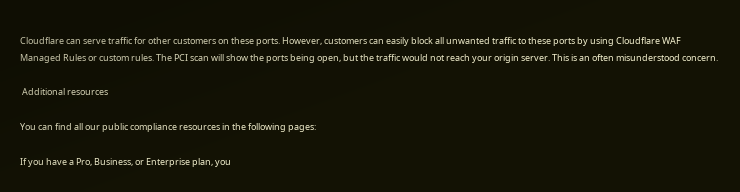Cloudflare can serve traffic for other customers on these ports. However, customers can easily block all unwanted traffic to these ports by using Cloudflare WAF Managed Rules or custom rules. The PCI scan will show the ports being open, but the traffic would not reach your origin server. This is an often misunderstood concern.

 Additional resources

You can find all our public compliance resources in the following pages:

If you have a Pro, Business, or Enterprise plan, you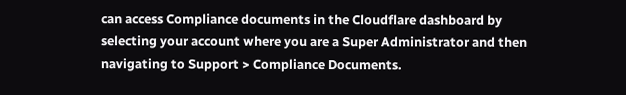can access Compliance documents in the Cloudflare dashboard by selecting your account where you are a Super Administrator and then navigating to Support > Compliance Documents.